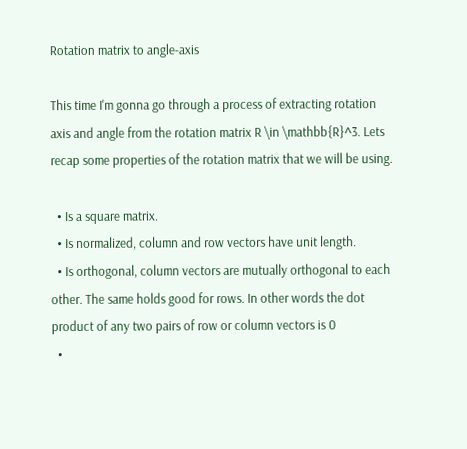Rotation matrix to angle-axis

This time I'm gonna go through a process of extracting rotation axis and angle from the rotation matrix R \in \mathbb{R}^3. Lets recap some properties of the rotation matrix that we will be using.

  • Is a square matrix.
  • Is normalized, column and row vectors have unit length.
  • Is orthogonal, column vectors are mutually orthogonal to each other. The same holds good for rows. In other words the dot product of any two pairs of row or column vectors is 0
  •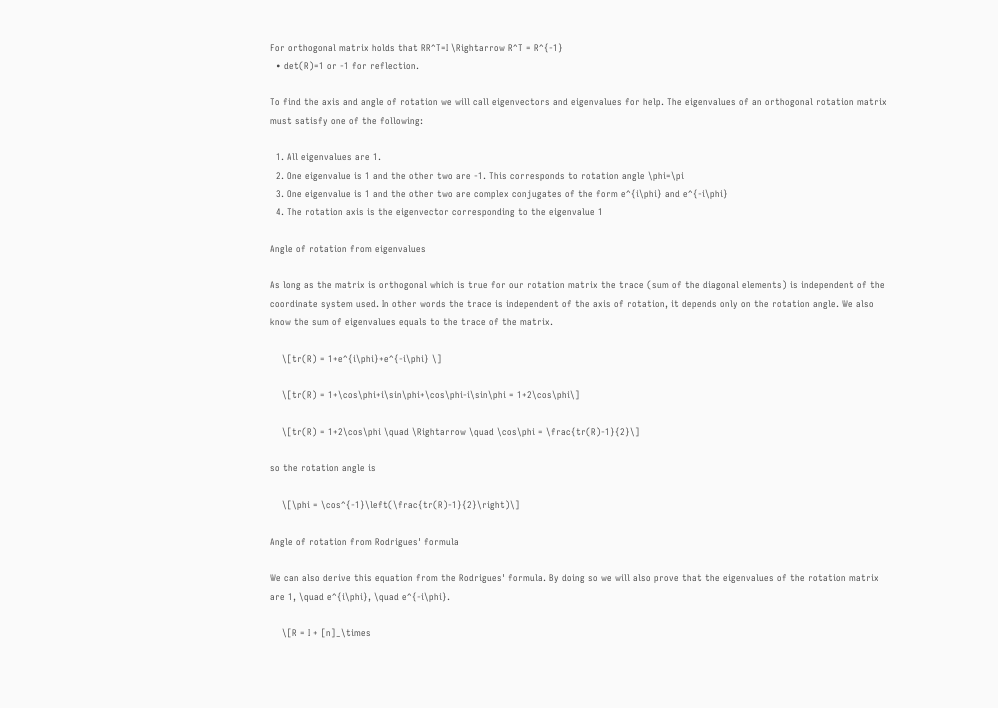For orthogonal matrix holds that RR^T=I \Rightarrow R^T = R^{-1}
  • det(R)=1 or -1 for reflection.

To find the axis and angle of rotation we will call eigenvectors and eigenvalues for help. The eigenvalues of an orthogonal rotation matrix must satisfy one of the following:

  1. All eigenvalues are 1.
  2. One eigenvalue is 1 and the other two are -1. This corresponds to rotation angle \phi=\pi
  3. One eigenvalue is 1 and the other two are complex conjugates of the form e^{i\phi} and e^{-i\phi}
  4. The rotation axis is the eigenvector corresponding to the eigenvalue 1

Angle of rotation from eigenvalues

As long as the matrix is orthogonal which is true for our rotation matrix the trace (sum of the diagonal elements) is independent of the coordinate system used. In other words the trace is independent of the axis of rotation, it depends only on the rotation angle. We also know the sum of eigenvalues equals to the trace of the matrix.

    \[tr(R) = 1+e^{i\phi}+e^{-i\phi} \]

    \[tr(R) = 1+\cos\phi+i\sin\phi+\cos\phi-i\sin\phi = 1+2\cos\phi\]

    \[tr(R) = 1+2\cos\phi \quad \Rightarrow \quad \cos\phi = \frac{tr(R)-1}{2}\]

so the rotation angle is

    \[\phi = \cos^{-1}\left(\frac{tr(R)-1}{2}\right)\]

Angle of rotation from Rodrigues' formula

We can also derive this equation from the Rodrigues' formula. By doing so we will also prove that the eigenvalues of the rotation matrix are 1, \quad e^{i\phi}, \quad e^{-i\phi}.

    \[R = I + [n]_\times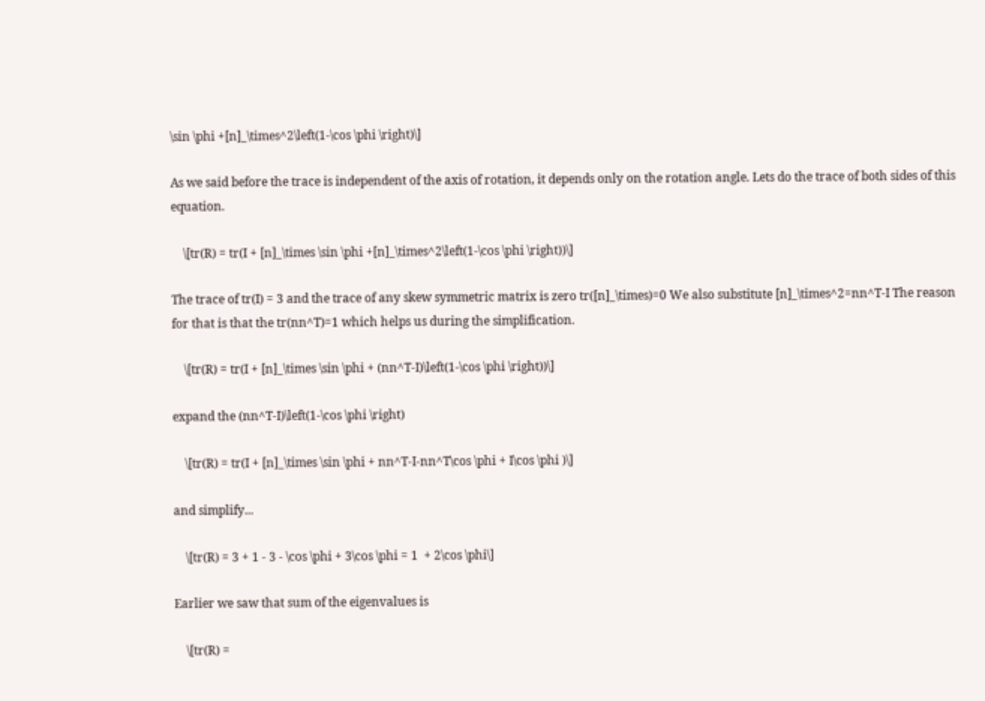\sin \phi +[n]_\times^2\left(1-\cos \phi \right)\]

As we said before the trace is independent of the axis of rotation, it depends only on the rotation angle. Lets do the trace of both sides of this equation.

    \[tr(R) = tr(I + [n]_\times \sin \phi +[n]_\times^2\left(1-\cos \phi \right))\]

The trace of tr(I) = 3 and the trace of any skew symmetric matrix is zero tr([n]_\times)=0 We also substitute [n]_\times^2=nn^T-I The reason for that is that the tr(nn^T)=1 which helps us during the simplification.

    \[tr(R) = tr(I + [n]_\times \sin \phi + (nn^T-I)\left(1-\cos \phi \right))\]

expand the (nn^T-I)\left(1-\cos \phi \right)

    \[tr(R) = tr(I + [n]_\times \sin \phi + nn^T-I-nn^T\cos \phi + I\cos \phi )\]

and simplify...

    \[tr(R) = 3 + 1 - 3 - \cos \phi + 3\cos \phi = 1  + 2\cos \phi\]

Earlier we saw that sum of the eigenvalues is

    \[tr(R) =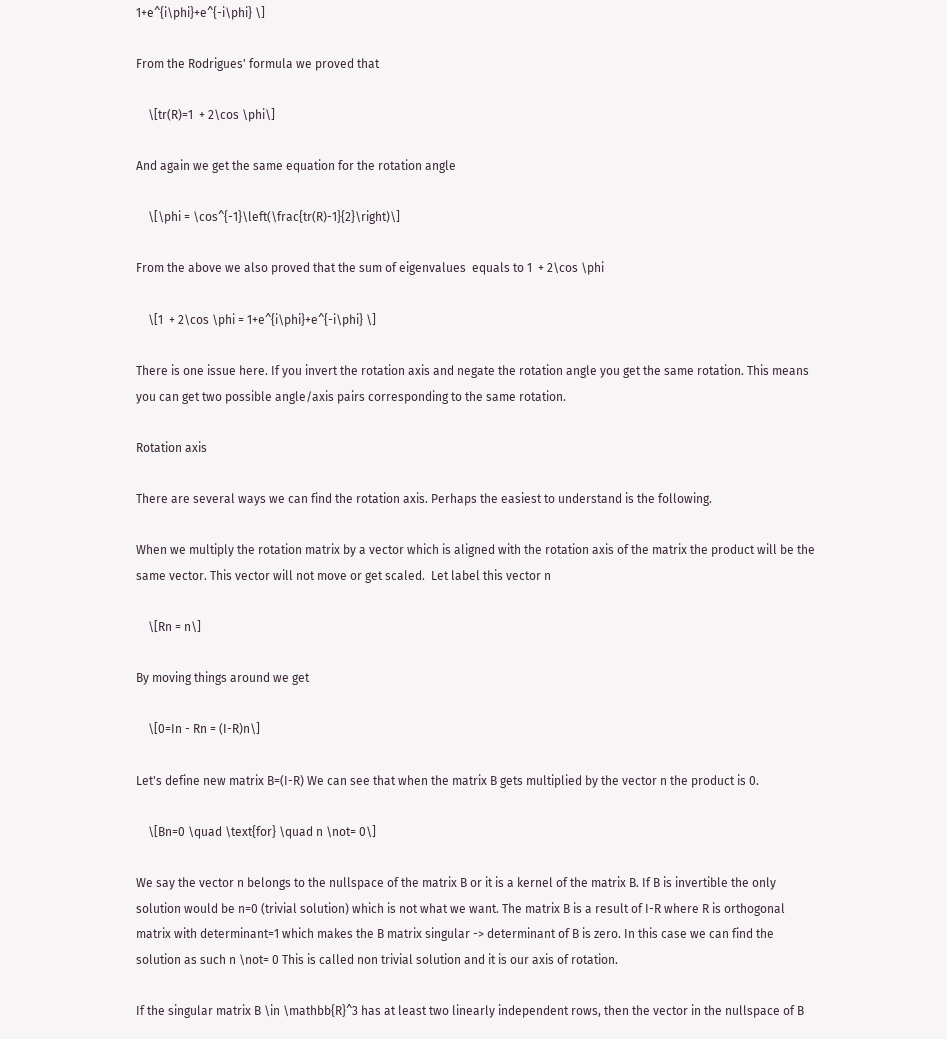1+e^{i\phi}+e^{-i\phi} \]

From the Rodrigues' formula we proved that

    \[tr(R)=1  + 2\cos \phi\]

And again we get the same equation for the rotation angle

    \[\phi = \cos^{-1}\left(\frac{tr(R)-1}{2}\right)\]

From the above we also proved that the sum of eigenvalues  equals to 1  + 2\cos \phi

    \[1  + 2\cos \phi = 1+e^{i\phi}+e^{-i\phi} \]

There is one issue here. If you invert the rotation axis and negate the rotation angle you get the same rotation. This means you can get two possible angle/axis pairs corresponding to the same rotation.

Rotation axis

There are several ways we can find the rotation axis. Perhaps the easiest to understand is the following.

When we multiply the rotation matrix by a vector which is aligned with the rotation axis of the matrix the product will be the same vector. This vector will not move or get scaled.  Let label this vector n

    \[Rn = n\]

By moving things around we get

    \[0=In - Rn = (I-R)n\]

Let's define new matrix B=(I-R) We can see that when the matrix B gets multiplied by the vector n the product is 0.

    \[Bn=0 \quad \text{for} \quad n \not= 0\]

We say the vector n belongs to the nullspace of the matrix B or it is a kernel of the matrix B. If B is invertible the only solution would be n=0 (trivial solution) which is not what we want. The matrix B is a result of I-R where R is orthogonal matrix with determinant=1 which makes the B matrix singular -> determinant of B is zero. In this case we can find the solution as such n \not= 0 This is called non trivial solution and it is our axis of rotation.

If the singular matrix B \in \mathbb{R}^3 has at least two linearly independent rows, then the vector in the nullspace of B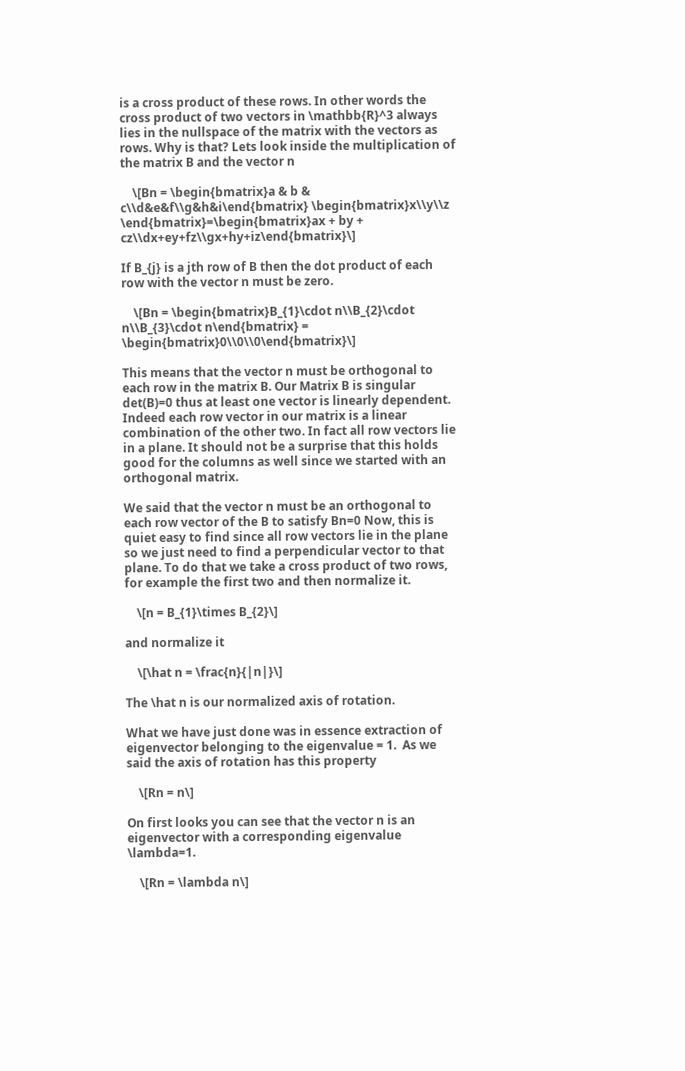is a cross product of these rows. In other words the cross product of two vectors in \mathbb{R}^3 always lies in the nullspace of the matrix with the vectors as rows. Why is that? Lets look inside the multiplication of the matrix B and the vector n

    \[Bn = \begin{bmatrix}a & b & c\\d&e&f\\g&h&i\end{bmatrix} \begin{bmatrix}x\\y\\z \end{bmatrix}=\begin{bmatrix}ax + by + cz\\dx+ey+fz\\gx+hy+iz\end{bmatrix}\]

If B_{j} is a jth row of B then the dot product of each row with the vector n must be zero.

    \[Bn = \begin{bmatrix}B_{1}\cdot n\\B_{2}\cdot n\\B_{3}\cdot n\end{bmatrix} = \begin{bmatrix}0\\0\\0\end{bmatrix}\]

This means that the vector n must be orthogonal to each row in the matrix B. Our Matrix B is singular det(B)=0 thus at least one vector is linearly dependent.  Indeed each row vector in our matrix is a linear combination of the other two. In fact all row vectors lie in a plane. It should not be a surprise that this holds good for the columns as well since we started with an orthogonal matrix.

We said that the vector n must be an orthogonal to each row vector of the B to satisfy Bn=0 Now, this is quiet easy to find since all row vectors lie in the plane so we just need to find a perpendicular vector to that plane. To do that we take a cross product of two rows, for example the first two and then normalize it.

    \[n = B_{1}\times B_{2}\]

and normalize it

    \[\hat n = \frac{n}{|n|}\]

The \hat n is our normalized axis of rotation.

What we have just done was in essence extraction of eigenvector belonging to the eigenvalue = 1.  As we said the axis of rotation has this property

    \[Rn = n\]

On first looks you can see that the vector n is an eigenvector with a corresponding eigenvalue \lambda=1.

    \[Rn = \lambda n\]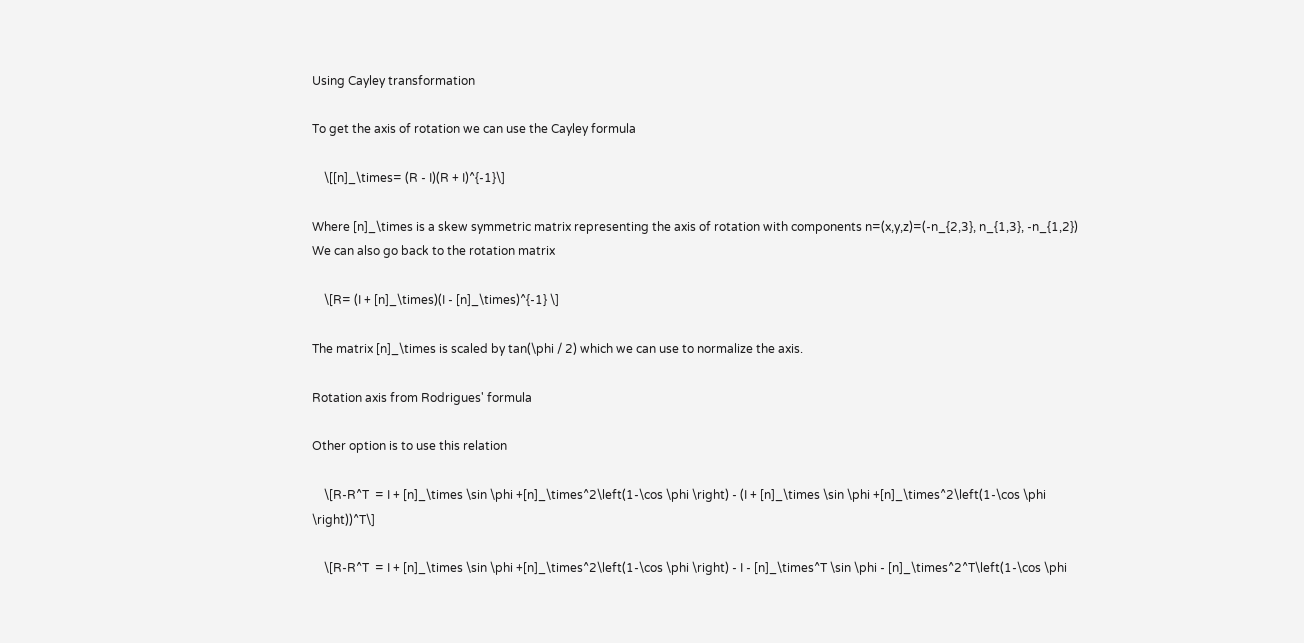Using Cayley transformation

To get the axis of rotation we can use the Cayley formula

    \[[n]_\times= (R - I)(R + I)^{-1}\]

Where [n]_\times is a skew symmetric matrix representing the axis of rotation with components n=(x,y,z)=(-n_{2,3}, n_{1,3}, -n_{1,2}) We can also go back to the rotation matrix

    \[R= (I + [n]_\times)(I - [n]_\times)^{-1} \]

The matrix [n]_\times is scaled by tan(\phi / 2) which we can use to normalize the axis.

Rotation axis from Rodrigues' formula

Other option is to use this relation

    \[R-R^T  = I + [n]_\times \sin \phi +[n]_\times^2\left(1-\cos \phi \right) - (I + [n]_\times \sin \phi +[n]_\times^2\left(1-\cos \phi \right))^T\]

    \[R-R^T  = I + [n]_\times \sin \phi +[n]_\times^2\left(1-\cos \phi \right) - I - [n]_\times^T \sin \phi - [n]_\times^2^T\left(1-\cos \phi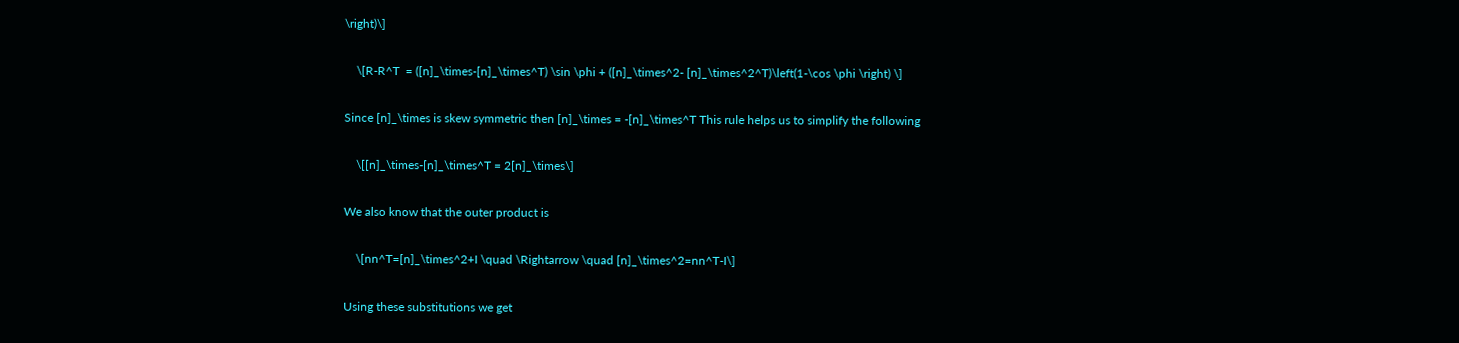\right)\]

    \[R-R^T  = ([n]_\times-[n]_\times^T) \sin \phi + ([n]_\times^2- [n]_\times^2^T)\left(1-\cos \phi \right) \]

Since [n]_\times is skew symmetric then [n]_\times = -[n]_\times^T This rule helps us to simplify the following

    \[[n]_\times-[n]_\times^T = 2[n]_\times\]

We also know that the outer product is

    \[nn^T=[n]_\times^2+I \quad \Rightarrow \quad [n]_\times^2=nn^T-I\]

Using these substitutions we get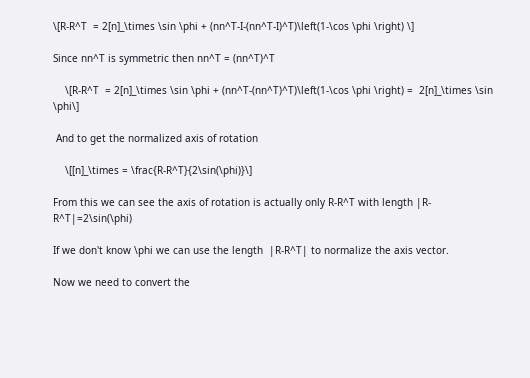\[R-R^T  = 2[n]_\times \sin \phi + (nn^T-I-(nn^T-I)^T)\left(1-\cos \phi \right) \]

Since nn^T is symmetric then nn^T = (nn^T)^T

    \[R-R^T  = 2[n]_\times \sin \phi + (nn^T-(nn^T)^T)\left(1-\cos \phi \right) =  2[n]_\times \sin \phi\]

 And to get the normalized axis of rotation

    \[[n]_\times = \frac{R-R^T}{2\sin(\phi)}\]

From this we can see the axis of rotation is actually only R-R^T with length |R-R^T|=2\sin(\phi)

If we don't know \phi we can use the length  |R-R^T| to normalize the axis vector.

Now we need to convert the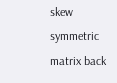skew symmetric matrix back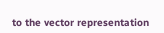to the vector representation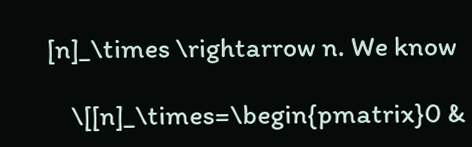[n]_\times \rightarrow n. We know

    \[[n]_\times=\begin{pmatrix}0 &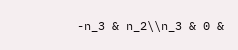-n_3 & n_2\\n_3 & 0 &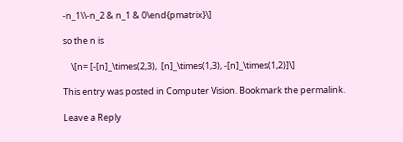-n_1\\-n_2 & n_1 & 0\end{pmatrix}\]

so the n is

    \[n= [-[n]_\times(2,3),  [n]_\times(1,3), -[n]_\times(1,2)]\]

This entry was posted in Computer Vision. Bookmark the permalink.

Leave a Reply